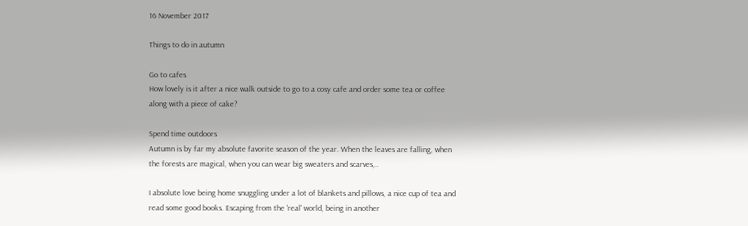16 November 2017

Things to do in autumn

Go to cafes
How lovely is it after a nice walk outside to go to a cosy cafe and order some tea or coffee along with a piece of cake?

Spend time outdoors
Autumn is by far my absolute favorite season of the year. When the leaves are falling, when the forests are magical, when you can wear big sweaters and scarves,..

I absolute love being home snuggling under a lot of blankets and pillows, a nice cup of tea and read some good books. Escaping from the 'real' world, being in another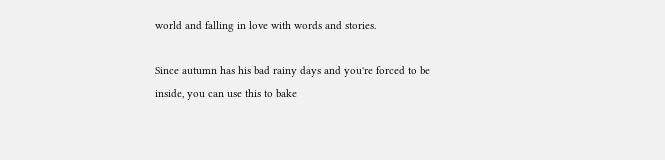world and falling in love with words and stories.

Since autumn has his bad rainy days and you're forced to be inside, you can use this to bake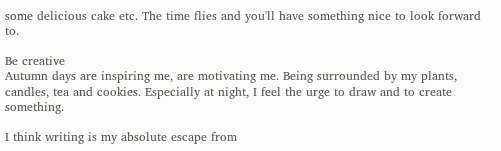some delicious cake etc. The time flies and you'll have something nice to look forward to.

Be creative
Autumn days are inspiring me, are motivating me. Being surrounded by my plants, candles, tea and cookies. Especially at night, I feel the urge to draw and to create something.

I think writing is my absolute escape from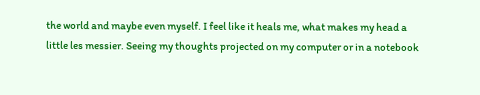the world and maybe even myself. I feel like it heals me, what makes my head a little les messier. Seeing my thoughts projected on my computer or in a notebook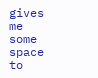gives me some space to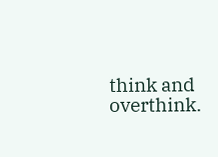think and overthink.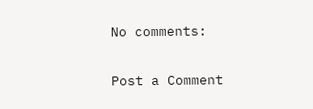No comments:

Post a Comment